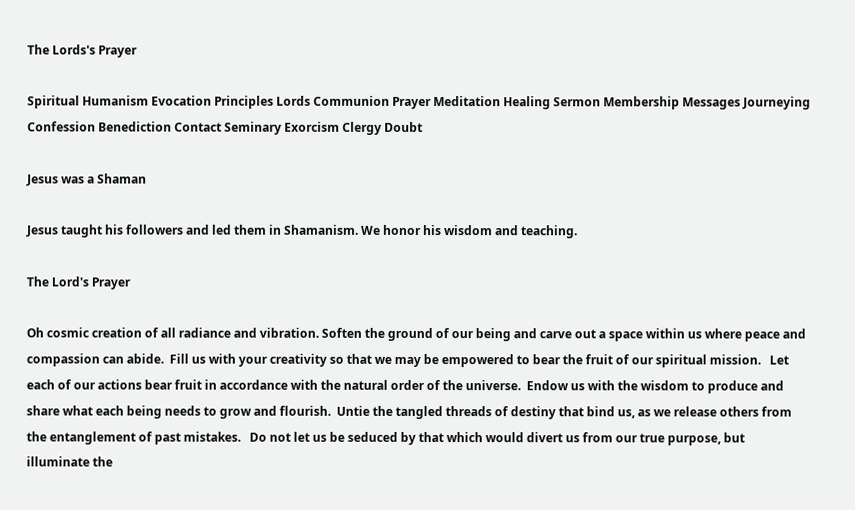The Lords's Prayer

Spiritual Humanism Evocation Principles Lords Communion Prayer Meditation Healing Sermon Membership Messages Journeying Confession Benediction Contact Seminary Exorcism Clergy Doubt

Jesus was a Shaman

Jesus taught his followers and led them in Shamanism. We honor his wisdom and teaching.

The Lord's Prayer

Oh cosmic creation of all radiance and vibration. Soften the ground of our being and carve out a space within us where peace and compassion can abide.  Fill us with your creativity so that we may be empowered to bear the fruit of our spiritual mission.   Let each of our actions bear fruit in accordance with the natural order of the universe.  Endow us with the wisdom to produce and share what each being needs to grow and flourish.  Untie the tangled threads of destiny that bind us, as we release others from the entanglement of past mistakes.   Do not let us be seduced by that which would divert us from our true purpose, but illuminate the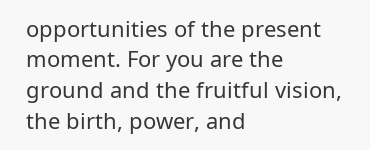opportunities of the present moment. For you are the ground and the fruitful vision, the birth, power, and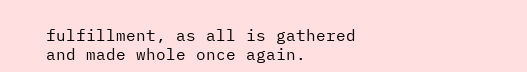fulfillment, as all is gathered and made whole once again.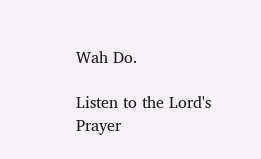Wah Do.

Listen to the Lord's Prayer